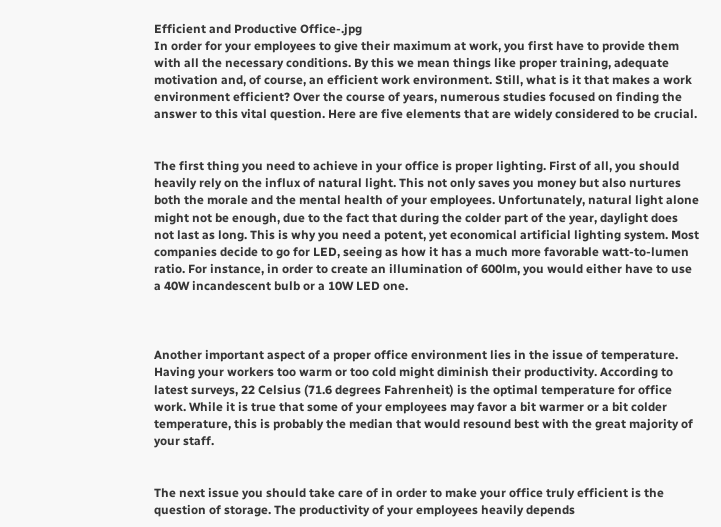Efficient and Productive Office-.jpg
In order for your employees to give their maximum at work, you first have to provide them with all the necessary conditions. By this we mean things like proper training, adequate motivation and, of course, an efficient work environment. Still, what is it that makes a work environment efficient? Over the course of years, numerous studies focused on finding the answer to this vital question. Here are five elements that are widely considered to be crucial.


The first thing you need to achieve in your office is proper lighting. First of all, you should heavily rely on the influx of natural light. This not only saves you money but also nurtures both the morale and the mental health of your employees. Unfortunately, natural light alone might not be enough, due to the fact that during the colder part of the year, daylight does not last as long. This is why you need a potent, yet economical artificial lighting system. Most companies decide to go for LED, seeing as how it has a much more favorable watt-to-lumen ratio. For instance, in order to create an illumination of 600lm, you would either have to use a 40W incandescent bulb or a 10W LED one.



Another important aspect of a proper office environment lies in the issue of temperature. Having your workers too warm or too cold might diminish their productivity. According to latest surveys, 22 Celsius (71.6 degrees Fahrenheit) is the optimal temperature for office work. While it is true that some of your employees may favor a bit warmer or a bit colder temperature, this is probably the median that would resound best with the great majority of your staff.


The next issue you should take care of in order to make your office truly efficient is the question of storage. The productivity of your employees heavily depends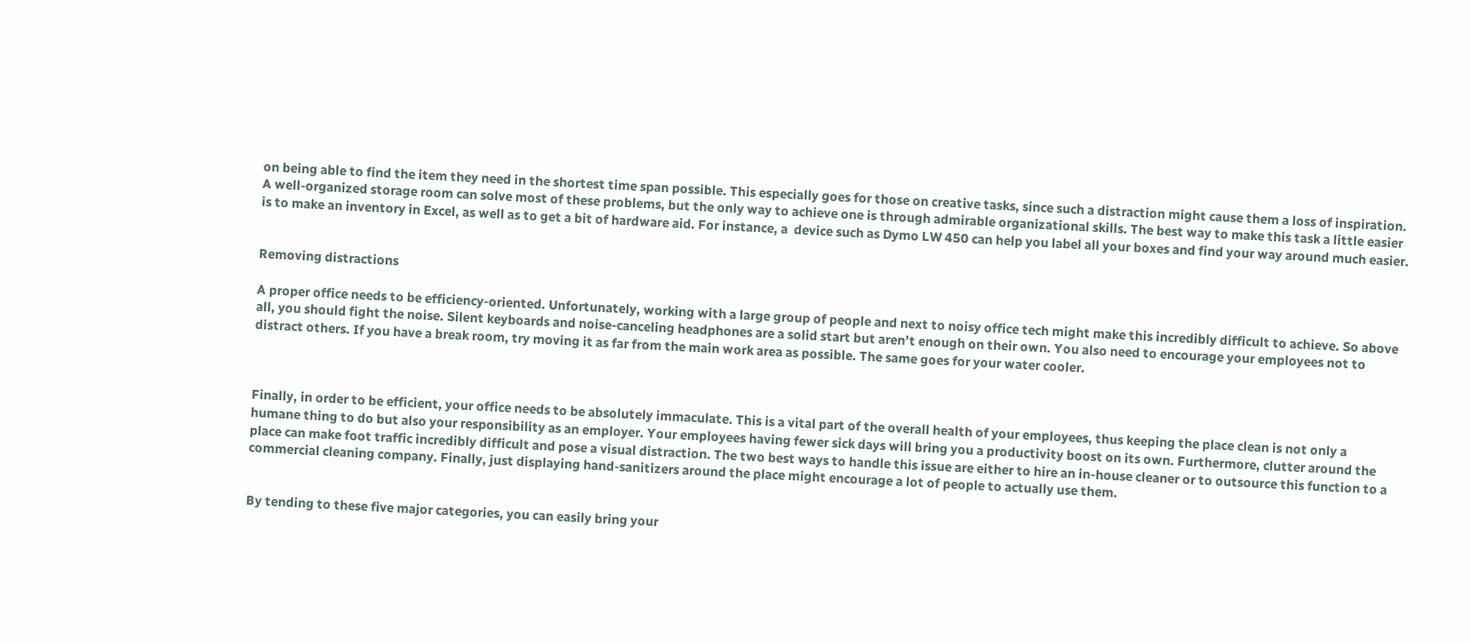on being able to find the item they need in the shortest time span possible. This especially goes for those on creative tasks, since such a distraction might cause them a loss of inspiration. A well-organized storage room can solve most of these problems, but the only way to achieve one is through admirable organizational skills. The best way to make this task a little easier is to make an inventory in Excel, as well as to get a bit of hardware aid. For instance, a  device such as Dymo LW 450 can help you label all your boxes and find your way around much easier.


Removing distractions

A proper office needs to be efficiency-oriented. Unfortunately, working with a large group of people and next to noisy office tech might make this incredibly difficult to achieve. So above all, you should fight the noise. Silent keyboards and noise-canceling headphones are a solid start but aren’t enough on their own. You also need to encourage your employees not to distract others. If you have a break room, try moving it as far from the main work area as possible. The same goes for your water cooler.



Finally, in order to be efficient, your office needs to be absolutely immaculate. This is a vital part of the overall health of your employees, thus keeping the place clean is not only a humane thing to do but also your responsibility as an employer. Your employees having fewer sick days will bring you a productivity boost on its own. Furthermore, clutter around the place can make foot traffic incredibly difficult and pose a visual distraction. The two best ways to handle this issue are either to hire an in-house cleaner or to outsource this function to a commercial cleaning company. Finally, just displaying hand-sanitizers around the place might encourage a lot of people to actually use them.


By tending to these five major categories, you can easily bring your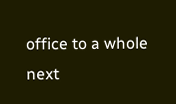office to a whole next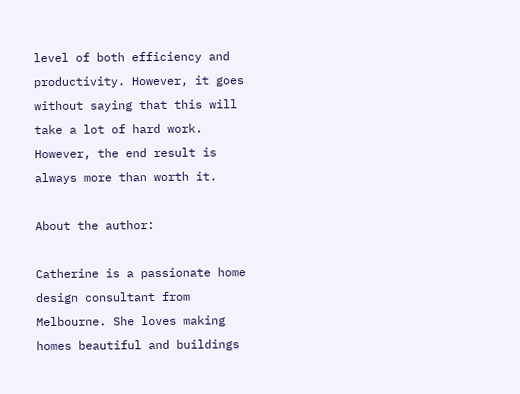level of both efficiency and productivity. However, it goes without saying that this will take a lot of hard work. However, the end result is always more than worth it.

About the author:

Catherine is a passionate home design consultant from Melbourne. She loves making homes beautiful and buildings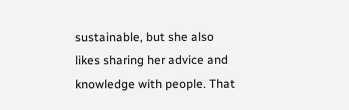sustainable, but she also likes sharing her advice and knowledge with people. That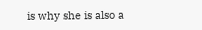is why she is also a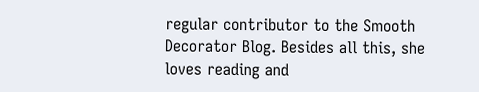regular contributor to the Smooth Decorator Blog. Besides all this, she loves reading and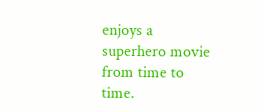enjoys a superhero movie from time to time.